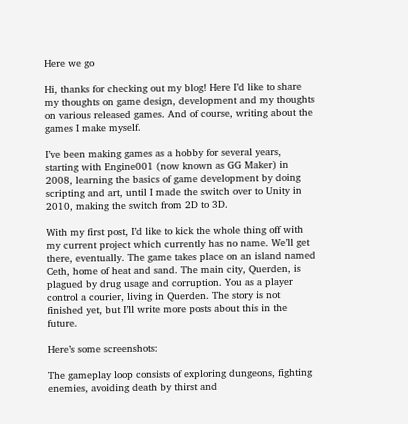Here we go

Hi, thanks for checking out my blog! Here I’d like to share my thoughts on game design, development and my thoughts on various released games. And of course, writing about the games I make myself.

I’ve been making games as a hobby for several years, starting with Engine001 (now known as GG Maker) in 2008, learning the basics of game development by doing scripting and art, until I made the switch over to Unity in 2010, making the switch from 2D to 3D.

With my first post, I’d like to kick the whole thing off with my current project which currently has no name. We’ll get there, eventually. The game takes place on an island named Ceth, home of heat and sand. The main city, Querden, is plagued by drug usage and corruption. You as a player control a courier, living in Querden. The story is not finished yet, but I’ll write more posts about this in the future.

Here’s some screenshots:

The gameplay loop consists of exploring dungeons, fighting enemies, avoiding death by thirst and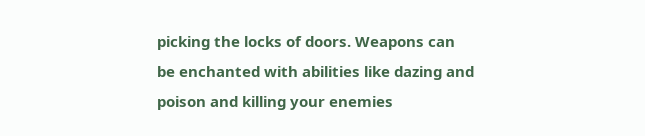picking the locks of doors. Weapons can be enchanted with abilities like dazing and poison and killing your enemies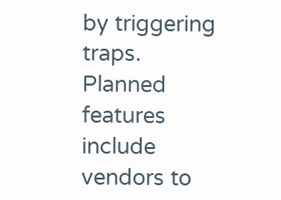by triggering traps. Planned features include vendors to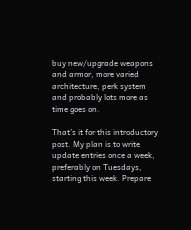buy new/upgrade weapons and armor, more varied architecture, perk system and probably lots more as time goes on.

That’s it for this introductory post. My plan is to write update entries once a week, preferably on Tuesdays, starting this week. Prepare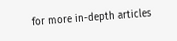for more in-depth articles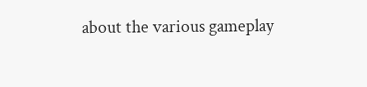about the various gameplay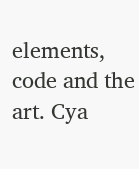elements, code and the art. Cya